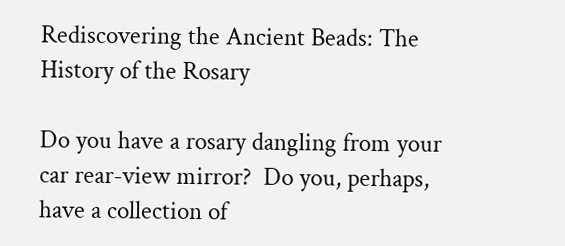Rediscovering the Ancient Beads: The History of the Rosary

Do you have a rosary dangling from your car rear-view mirror?  Do you, perhaps, have a collection of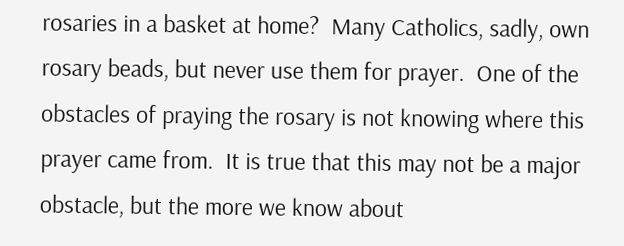rosaries in a basket at home?  Many Catholics, sadly, own rosary beads, but never use them for prayer.  One of the obstacles of praying the rosary is not knowing where this prayer came from.  It is true that this may not be a major obstacle, but the more we know about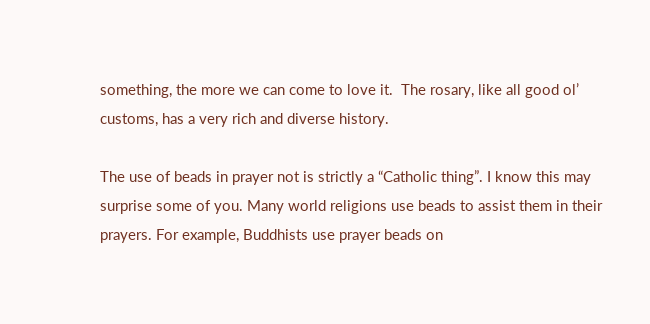something, the more we can come to love it.  The rosary, like all good ol’ customs, has a very rich and diverse history.

The use of beads in prayer not is strictly a “Catholic thing”. I know this may surprise some of you. Many world religions use beads to assist them in their prayers. For example, Buddhists use prayer beads on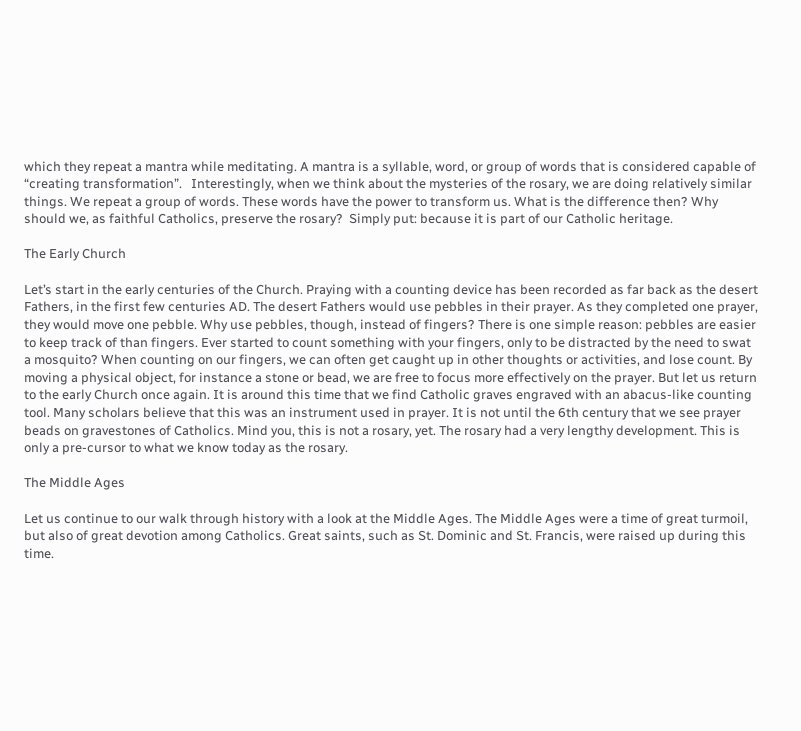which they repeat a mantra while meditating. A mantra is a syllable, word, or group of words that is considered capable of “creating transformation”.   Interestingly, when we think about the mysteries of the rosary, we are doing relatively similar things. We repeat a group of words. These words have the power to transform us. What is the difference then? Why should we, as faithful Catholics, preserve the rosary?  Simply put: because it is part of our Catholic heritage.

The Early Church

Let’s start in the early centuries of the Church. Praying with a counting device has been recorded as far back as the desert Fathers, in the first few centuries AD. The desert Fathers would use pebbles in their prayer. As they completed one prayer, they would move one pebble. Why use pebbles, though, instead of fingers? There is one simple reason: pebbles are easier to keep track of than fingers. Ever started to count something with your fingers, only to be distracted by the need to swat a mosquito? When counting on our fingers, we can often get caught up in other thoughts or activities, and lose count. By moving a physical object, for instance a stone or bead, we are free to focus more effectively on the prayer. But let us return to the early Church once again. It is around this time that we find Catholic graves engraved with an abacus-like counting tool. Many scholars believe that this was an instrument used in prayer. It is not until the 6th century that we see prayer beads on gravestones of Catholics. Mind you, this is not a rosary, yet. The rosary had a very lengthy development. This is only a pre-cursor to what we know today as the rosary.

The Middle Ages

Let us continue to our walk through history with a look at the Middle Ages. The Middle Ages were a time of great turmoil, but also of great devotion among Catholics. Great saints, such as St. Dominic and St. Francis, were raised up during this time.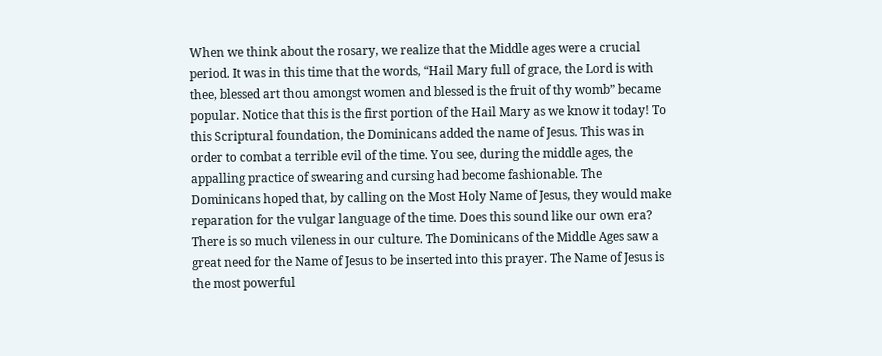When we think about the rosary, we realize that the Middle ages were a crucial period. It was in this time that the words, “Hail Mary full of grace, the Lord is with thee, blessed art thou amongst women and blessed is the fruit of thy womb” became popular. Notice that this is the first portion of the Hail Mary as we know it today! To this Scriptural foundation, the Dominicans added the name of Jesus. This was in order to combat a terrible evil of the time. You see, during the middle ages, the appalling practice of swearing and cursing had become fashionable. The Dominicans hoped that, by calling on the Most Holy Name of Jesus, they would make reparation for the vulgar language of the time. Does this sound like our own era? There is so much vileness in our culture. The Dominicans of the Middle Ages saw a great need for the Name of Jesus to be inserted into this prayer. The Name of Jesus is the most powerful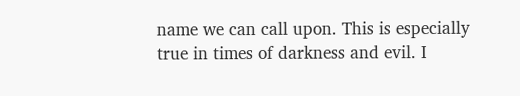name we can call upon. This is especially true in times of darkness and evil. I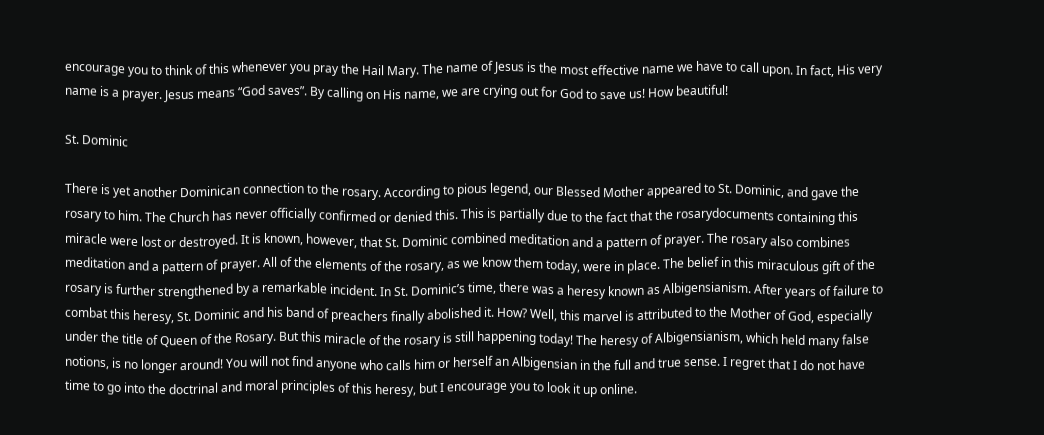encourage you to think of this whenever you pray the Hail Mary. The name of Jesus is the most effective name we have to call upon. In fact, His very name is a prayer. Jesus means “God saves”. By calling on His name, we are crying out for God to save us! How beautiful!

St. Dominic

There is yet another Dominican connection to the rosary. According to pious legend, our Blessed Mother appeared to St. Dominic, and gave the rosary to him. The Church has never officially confirmed or denied this. This is partially due to the fact that the rosarydocuments containing this miracle were lost or destroyed. It is known, however, that St. Dominic combined meditation and a pattern of prayer. The rosary also combines meditation and a pattern of prayer. All of the elements of the rosary, as we know them today, were in place. The belief in this miraculous gift of the rosary is further strengthened by a remarkable incident. In St. Dominic’s time, there was a heresy known as Albigensianism. After years of failure to combat this heresy, St. Dominic and his band of preachers finally abolished it. How? Well, this marvel is attributed to the Mother of God, especially under the title of Queen of the Rosary. But this miracle of the rosary is still happening today! The heresy of Albigensianism, which held many false notions, is no longer around! You will not find anyone who calls him or herself an Albigensian in the full and true sense. I regret that I do not have time to go into the doctrinal and moral principles of this heresy, but I encourage you to look it up online.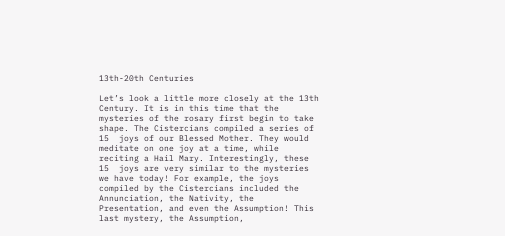13th-20th Centuries

Let’s look a little more closely at the 13th Century. It is in this time that the mysteries of the rosary first begin to take shape. The Cistercians compiled a series of 15  joys of our Blessed Mother. They would meditate on one joy at a time, while reciting a Hail Mary. Interestingly, these 15  joys are very similar to the mysteries we have today! For example, the joys compiled by the Cistercians included the Annunciation, the Nativity, the Presentation, and even the Assumption! This last mystery, the Assumption,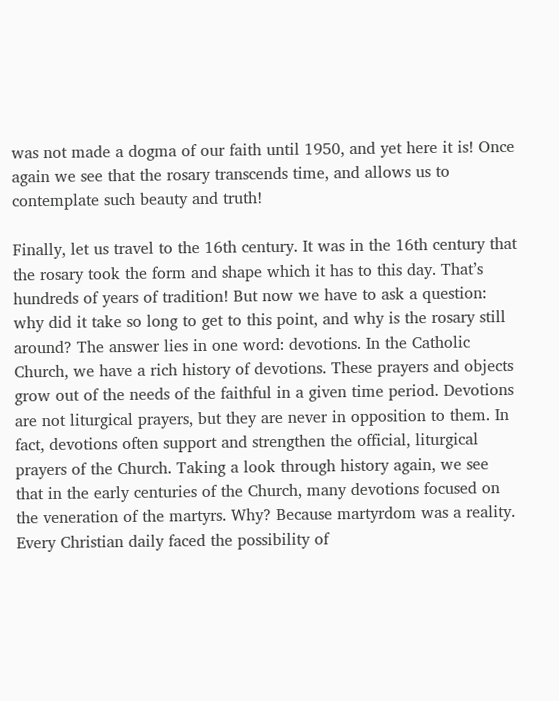was not made a dogma of our faith until 1950, and yet here it is! Once again we see that the rosary transcends time, and allows us to contemplate such beauty and truth!

Finally, let us travel to the 16th century. It was in the 16th century that the rosary took the form and shape which it has to this day. That’s hundreds of years of tradition! But now we have to ask a question: why did it take so long to get to this point, and why is the rosary still around? The answer lies in one word: devotions. In the Catholic Church, we have a rich history of devotions. These prayers and objects grow out of the needs of the faithful in a given time period. Devotions are not liturgical prayers, but they are never in opposition to them. In fact, devotions often support and strengthen the official, liturgical prayers of the Church. Taking a look through history again, we see that in the early centuries of the Church, many devotions focused on the veneration of the martyrs. Why? Because martyrdom was a reality. Every Christian daily faced the possibility of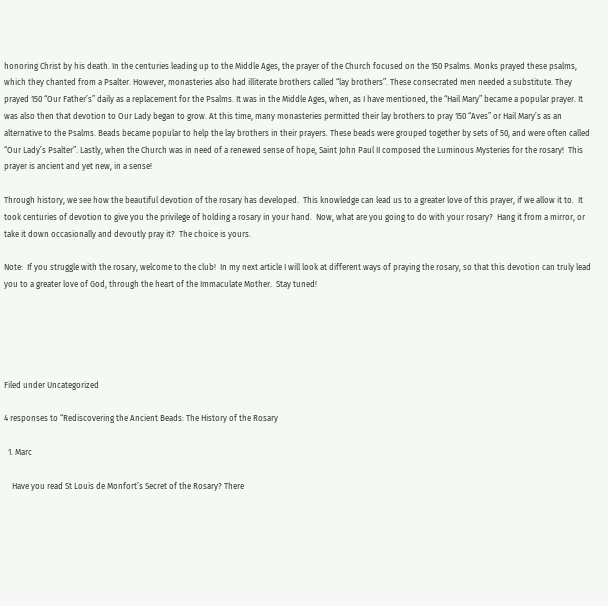honoring Christ by his death. In the centuries leading up to the Middle Ages, the prayer of the Church focused on the 150 Psalms. Monks prayed these psalms, which they chanted from a Psalter. However, monasteries also had illiterate brothers called “lay brothers”. These consecrated men needed a substitute. They prayed 150 “Our Father’s” daily as a replacement for the Psalms. It was in the Middle Ages, when, as I have mentioned, the “Hail Mary” became a popular prayer. It was also then that devotion to Our Lady began to grow. At this time, many monasteries permitted their lay brothers to pray 150 “Aves” or Hail Mary’s as an alternative to the Psalms. Beads became popular to help the lay brothers in their prayers. These beads were grouped together by sets of 50, and were often called “Our Lady’s Psalter”. Lastly, when the Church was in need of a renewed sense of hope, Saint John Paul II composed the Luminous Mysteries for the rosary!  This prayer is ancient and yet new, in a sense!

Through history, we see how the beautiful devotion of the rosary has developed.  This knowledge can lead us to a greater love of this prayer, if we allow it to.  It took centuries of devotion to give you the privilege of holding a rosary in your hand.  Now, what are you going to do with your rosary?  Hang it from a mirror, or take it down occasionally and devoutly pray it?  The choice is yours.

Note:  If you struggle with the rosary, welcome to the club!  In my next article I will look at different ways of praying the rosary, so that this devotion can truly lead you to a greater love of God, through the heart of the Immaculate Mother.  Stay tuned!





Filed under Uncategorized

4 responses to “Rediscovering the Ancient Beads: The History of the Rosary

  1. Marc

    Have you read St Louis de Monfort’s Secret of the Rosary? There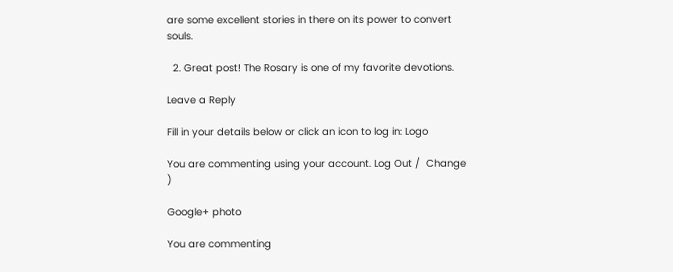are some excellent stories in there on its power to convert souls.

  2. Great post! The Rosary is one of my favorite devotions.

Leave a Reply

Fill in your details below or click an icon to log in: Logo

You are commenting using your account. Log Out /  Change )

Google+ photo

You are commenting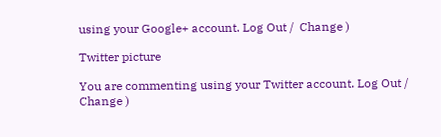using your Google+ account. Log Out /  Change )

Twitter picture

You are commenting using your Twitter account. Log Out /  Change )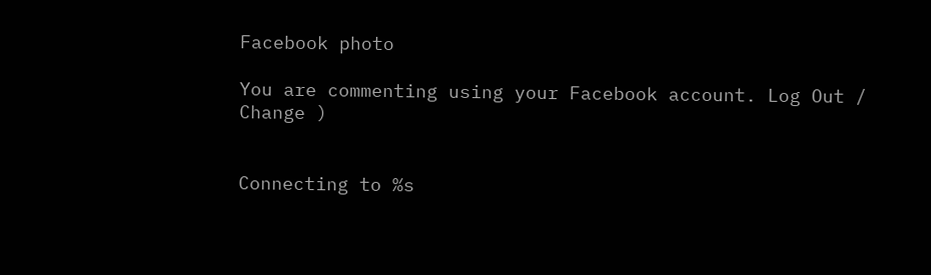Facebook photo

You are commenting using your Facebook account. Log Out /  Change )


Connecting to %s